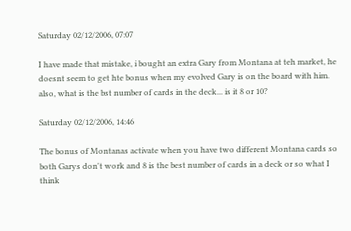Saturday 02/12/2006, 07:07

I have made that mistake, i bought an extra Gary from Montana at teh market, he doesnt seem to get hte bonus when my evolved Gary is on the board with him. also, what is the bst number of cards in the deck... is it 8 or 10?

Saturday 02/12/2006, 14:46

The bonus of Montanas activate when you have two different Montana cards so both Garys don't work and 8 is the best number of cards in a deck or so what I think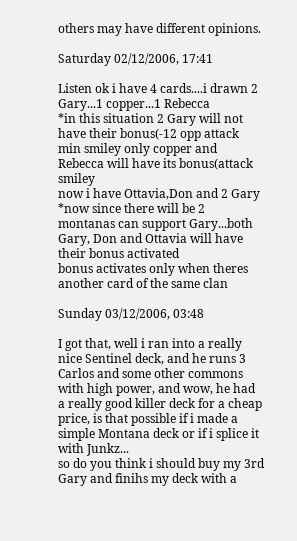others may have different opinions.

Saturday 02/12/2006, 17:41

Listen ok i have 4 cards....i drawn 2 Gary...1 copper...1 Rebecca
*in this situation 2 Gary will not have their bonus(-12 opp attack min smiley only copper and Rebecca will have its bonus(attack smiley
now i have Ottavia,Don and 2 Gary
*now since there will be 2 montanas can support Gary...both Gary, Don and Ottavia will have their bonus activated
bonus activates only when theres another card of the same clan

Sunday 03/12/2006, 03:48

I got that, well i ran into a really nice Sentinel deck, and he runs 3 Carlos and some other commons with high power, and wow, he had a really good killer deck for a cheap price, is that possible if i made a simple Montana deck or if i splice it with Junkz...
so do you think i should buy my 3rd Gary and finihs my deck with a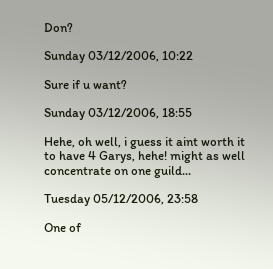Don?

Sunday 03/12/2006, 10:22

Sure if u want?

Sunday 03/12/2006, 18:55

Hehe, oh well, i guess it aint worth it to have 4 Garys, hehe! might as well concentrate on one guild...

Tuesday 05/12/2006, 23:58

One of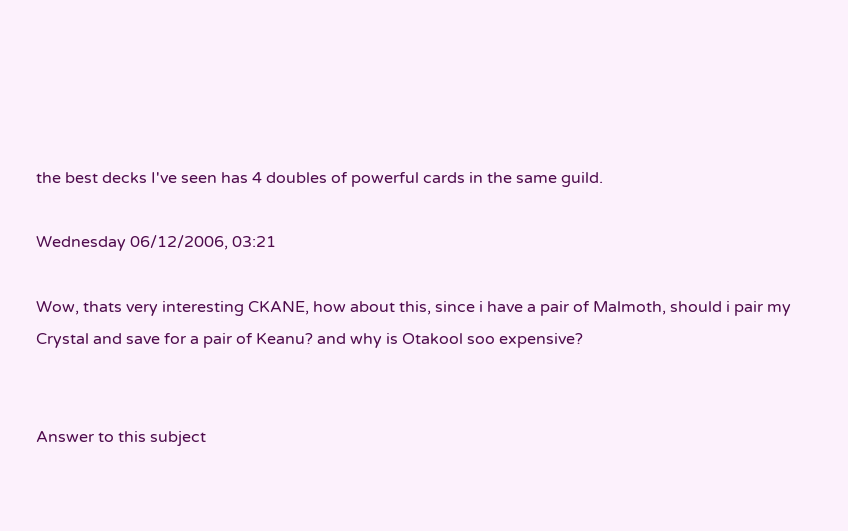the best decks I've seen has 4 doubles of powerful cards in the same guild.

Wednesday 06/12/2006, 03:21

Wow, thats very interesting CKANE, how about this, since i have a pair of Malmoth, should i pair my Crystal and save for a pair of Keanu? and why is Otakool soo expensive?


Answer to this subject